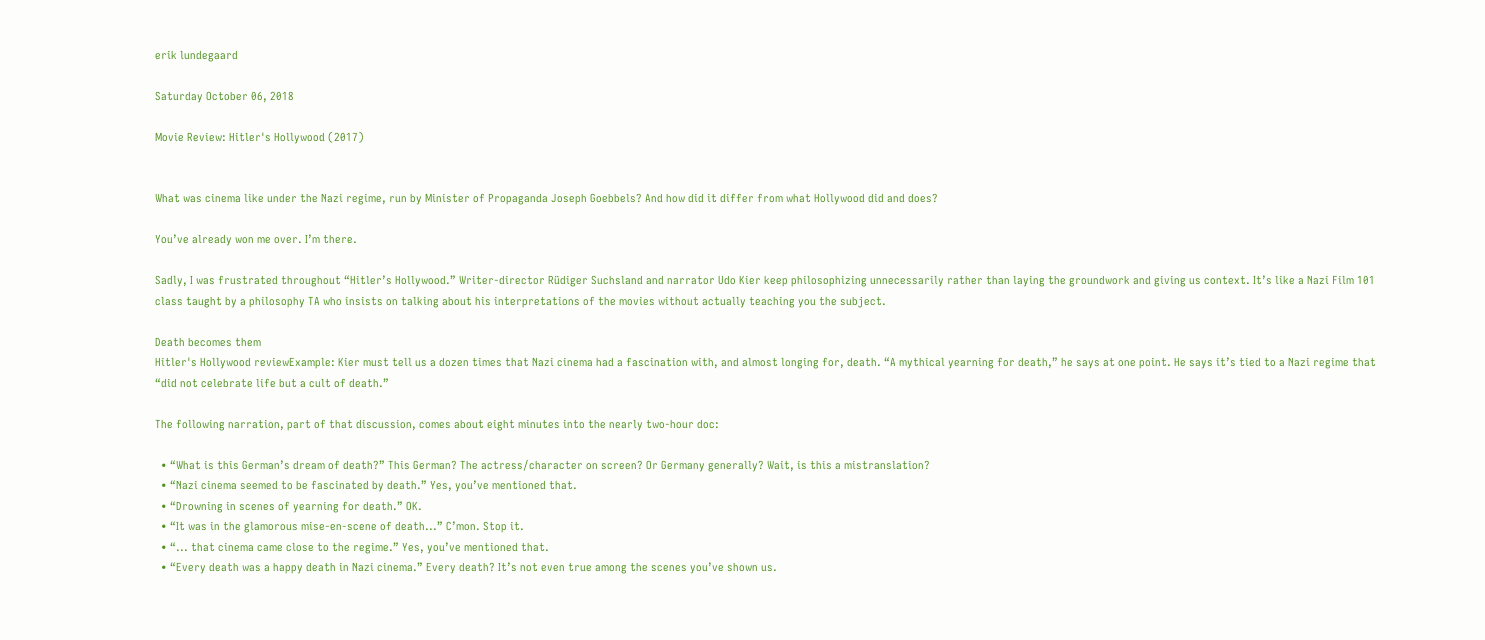erik lundegaard

Saturday October 06, 2018

Movie Review: Hitler's Hollywood (2017)


What was cinema like under the Nazi regime, run by Minister of Propaganda Joseph Goebbels? And how did it differ from what Hollywood did and does?

You’ve already won me over. I’m there.

Sadly, I was frustrated throughout “Hitler’s Hollywood.” Writer-director Rüdiger Suchsland and narrator Udo Kier keep philosophizing unnecessarily rather than laying the groundwork and giving us context. It’s like a Nazi Film 101 class taught by a philosophy TA who insists on talking about his interpretations of the movies without actually teaching you the subject.

Death becomes them
Hitler's Hollywood reviewExample: Kier must tell us a dozen times that Nazi cinema had a fascination with, and almost longing for, death. “A mythical yearning for death,” he says at one point. He says it’s tied to a Nazi regime that “did not celebrate life but a cult of death.”

The following narration, part of that discussion, comes about eight minutes into the nearly two-hour doc:

  • “What is this German’s dream of death?” This German? The actress/character on screen? Or Germany generally? Wait, is this a mistranslation?
  • “Nazi cinema seemed to be fascinated by death.” Yes, you’ve mentioned that.
  • “Drowning in scenes of yearning for death.” OK.
  • “It was in the glamorous mise-en-scene of death...” C’mon. Stop it.
  • “... that cinema came close to the regime.” Yes, you’ve mentioned that.
  • “Every death was a happy death in Nazi cinema.” Every death? It’s not even true among the scenes you’ve shown us.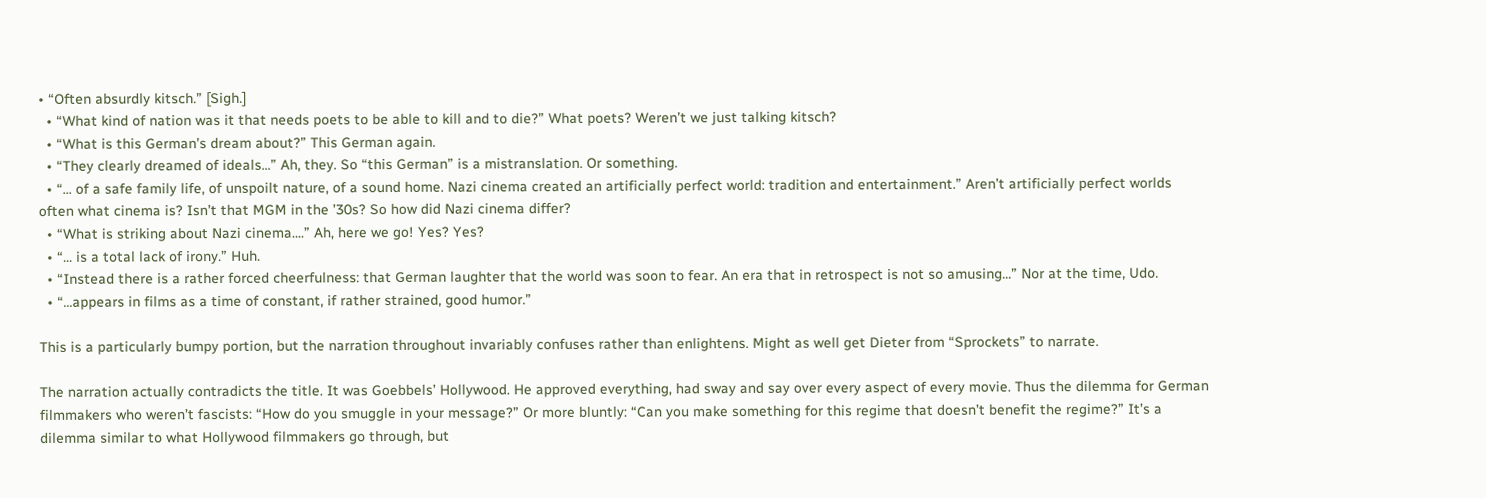• “Often absurdly kitsch.” [Sigh.]
  • “What kind of nation was it that needs poets to be able to kill and to die?” What poets? Weren’t we just talking kitsch?
  • “What is this German’s dream about?” This German again.
  • “They clearly dreamed of ideals...” Ah, they. So “this German” is a mistranslation. Or something.
  • “... of a safe family life, of unspoilt nature, of a sound home. Nazi cinema created an artificially perfect world: tradition and entertainment.” Aren’t artificially perfect worlds often what cinema is? Isn’t that MGM in the ’30s? So how did Nazi cinema differ?
  • “What is striking about Nazi cinema....” Ah, here we go! Yes? Yes?
  • “... is a total lack of irony.” Huh.
  • “Instead there is a rather forced cheerfulness: that German laughter that the world was soon to fear. An era that in retrospect is not so amusing...” Nor at the time, Udo.
  • “...appears in films as a time of constant, if rather strained, good humor.”

This is a particularly bumpy portion, but the narration throughout invariably confuses rather than enlightens. Might as well get Dieter from “Sprockets” to narrate.

The narration actually contradicts the title. It was Goebbels’ Hollywood. He approved everything, had sway and say over every aspect of every movie. Thus the dilemma for German filmmakers who weren’t fascists: “How do you smuggle in your message?” Or more bluntly: “Can you make something for this regime that doesn’t benefit the regime?” It’s a dilemma similar to what Hollywood filmmakers go through, but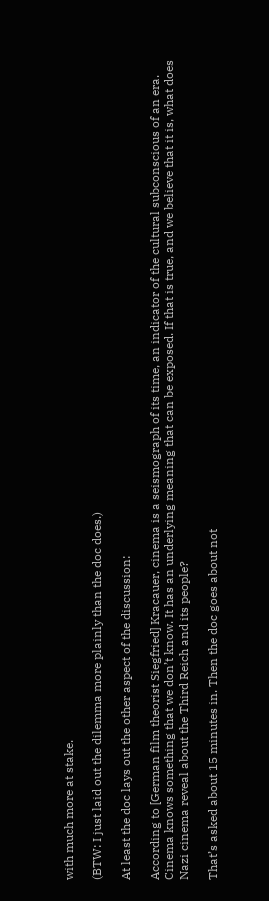with much more at stake.

(BTW: I just laid out the dilemma more plainly than the doc does.)

At least the doc lays out the other aspect of the discussion:

According to [German film theorist Siegfried] Kracauer, cinema is a seismograph of its time, an indicator of the cultural subconscious of an era. Cinema knows something that we don’t know. It has an underlying meaning that can be exposed. If that is true, and we believe that it is, what does Nazi cinema reveal about the Third Reich and its people?

That’s asked about 15 minutes in. Then the doc goes about not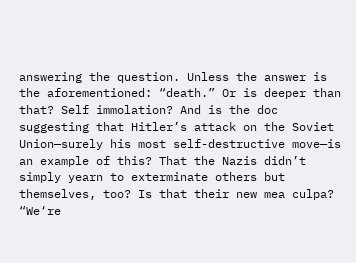answering the question. Unless the answer is the aforementioned: “death.” Or is deeper than that? Self immolation? And is the doc suggesting that Hitler’s attack on the Soviet Union—surely his most self-destructive move—is an example of this? That the Nazis didn’t simply yearn to exterminate others but themselves, too? Is that their new mea culpa? “We‘re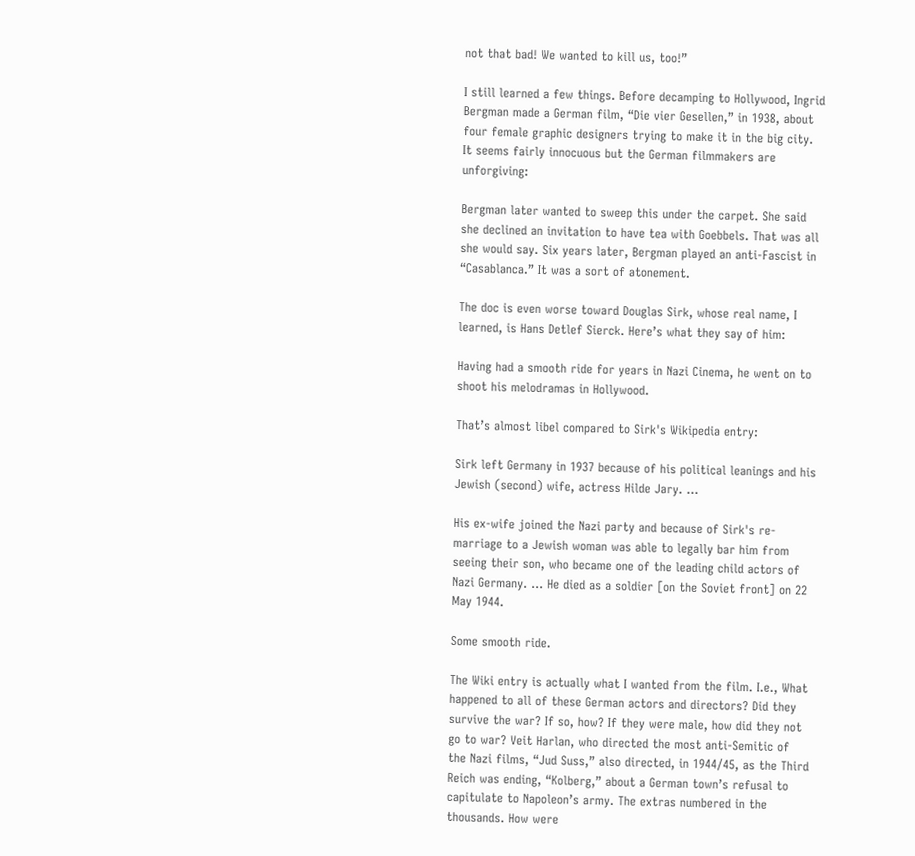not that bad! We wanted to kill us, too!”

I still learned a few things. Before decamping to Hollywood, Ingrid Bergman made a German film, “Die vier Gesellen,” in 1938, about four female graphic designers trying to make it in the big city. It seems fairly innocuous but the German filmmakers are unforgiving:

Bergman later wanted to sweep this under the carpet. She said she declined an invitation to have tea with Goebbels. That was all she would say. Six years later, Bergman played an anti-Fascist in “Casablanca.” It was a sort of atonement.

The doc is even worse toward Douglas Sirk, whose real name, I learned, is Hans Detlef Sierck. Here’s what they say of him:

Having had a smooth ride for years in Nazi Cinema, he went on to shoot his melodramas in Hollywood.

That’s almost libel compared to Sirk's Wikipedia entry:

Sirk left Germany in 1937 because of his political leanings and his Jewish (second) wife, actress Hilde Jary. ...

His ex-wife joined the Nazi party and because of Sirk's re-marriage to a Jewish woman was able to legally bar him from seeing their son, who became one of the leading child actors of Nazi Germany. ... He died as a soldier [on the Soviet front] on 22 May 1944.

Some smooth ride.

The Wiki entry is actually what I wanted from the film. I.e., What happened to all of these German actors and directors? Did they survive the war? If so, how? If they were male, how did they not go to war? Veit Harlan, who directed the most anti-Semitic of the Nazi films, “Jud Suss,” also directed, in 1944/45, as the Third Reich was ending, “Kolberg,” about a German town’s refusal to capitulate to Napoleon’s army. The extras numbered in the thousands. How were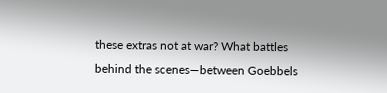these extras not at war? What battles behind the scenes—between Goebbels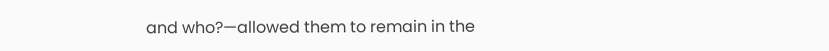and who?—allowed them to remain in the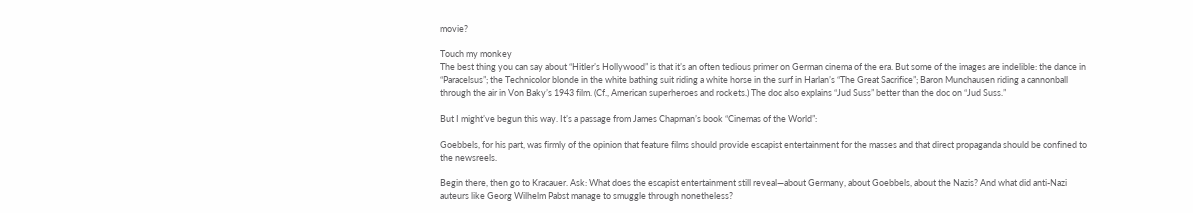movie?

Touch my monkey
The best thing you can say about “Hitler’s Hollywood” is that it’s an often tedious primer on German cinema of the era. But some of the images are indelible: the dance in “Paracelsus”; the Technicolor blonde in the white bathing suit riding a white horse in the surf in Harlan’s “The Great Sacrifice”; Baron Munchausen riding a cannonball through the air in Von Baky’s 1943 film. (Cf., American superheroes and rockets.) The doc also explains “Jud Suss” better than the doc on “Jud Suss.”

But I might’ve begun this way. It’s a passage from James Chapman’s book “Cinemas of the World”:

Goebbels, for his part, was firmly of the opinion that feature films should provide escapist entertainment for the masses and that direct propaganda should be confined to the newsreels.

Begin there, then go to Kracauer. Ask: What does the escapist entertainment still reveal—about Germany, about Goebbels, about the Nazis? And what did anti-Nazi auteurs like Georg Wilhelm Pabst manage to smuggle through nonetheless?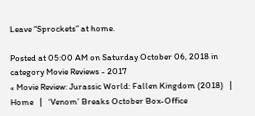Leave “Sprockets” at home.

Posted at 05:00 AM on Saturday October 06, 2018 in category Movie Reviews - 2017
« Movie Review: Jurassic World: Fallen Kingdom (2018)   |   Home   |   ‘Venom’ Breaks October Box-Office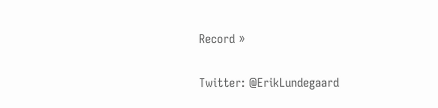Record »

Twitter: @ErikLundegaard